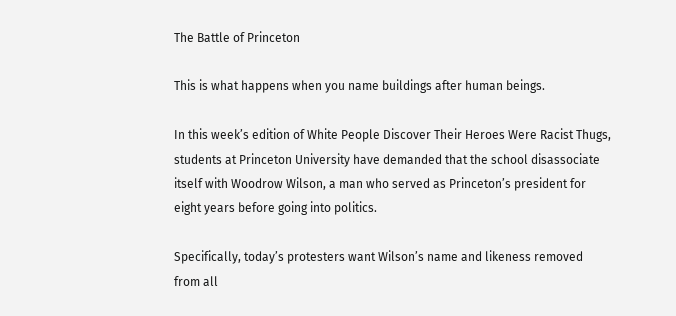The Battle of Princeton

This is what happens when you name buildings after human beings.

In this week’s edition of White People Discover Their Heroes Were Racist Thugs, students at Princeton University have demanded that the school disassociate itself with Woodrow Wilson, a man who served as Princeton’s president for eight years before going into politics.

Specifically, today’s protesters want Wilson’s name and likeness removed from all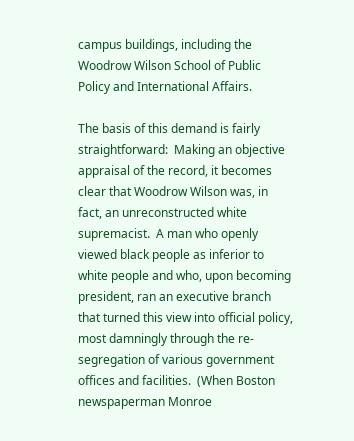campus buildings, including the Woodrow Wilson School of Public Policy and International Affairs.

The basis of this demand is fairly straightforward:  Making an objective appraisal of the record, it becomes clear that Woodrow Wilson was, in fact, an unreconstructed white supremacist.  A man who openly viewed black people as inferior to white people and who, upon becoming president, ran an executive branch that turned this view into official policy, most damningly through the re-segregation of various government offices and facilities.  (When Boston newspaperman Monroe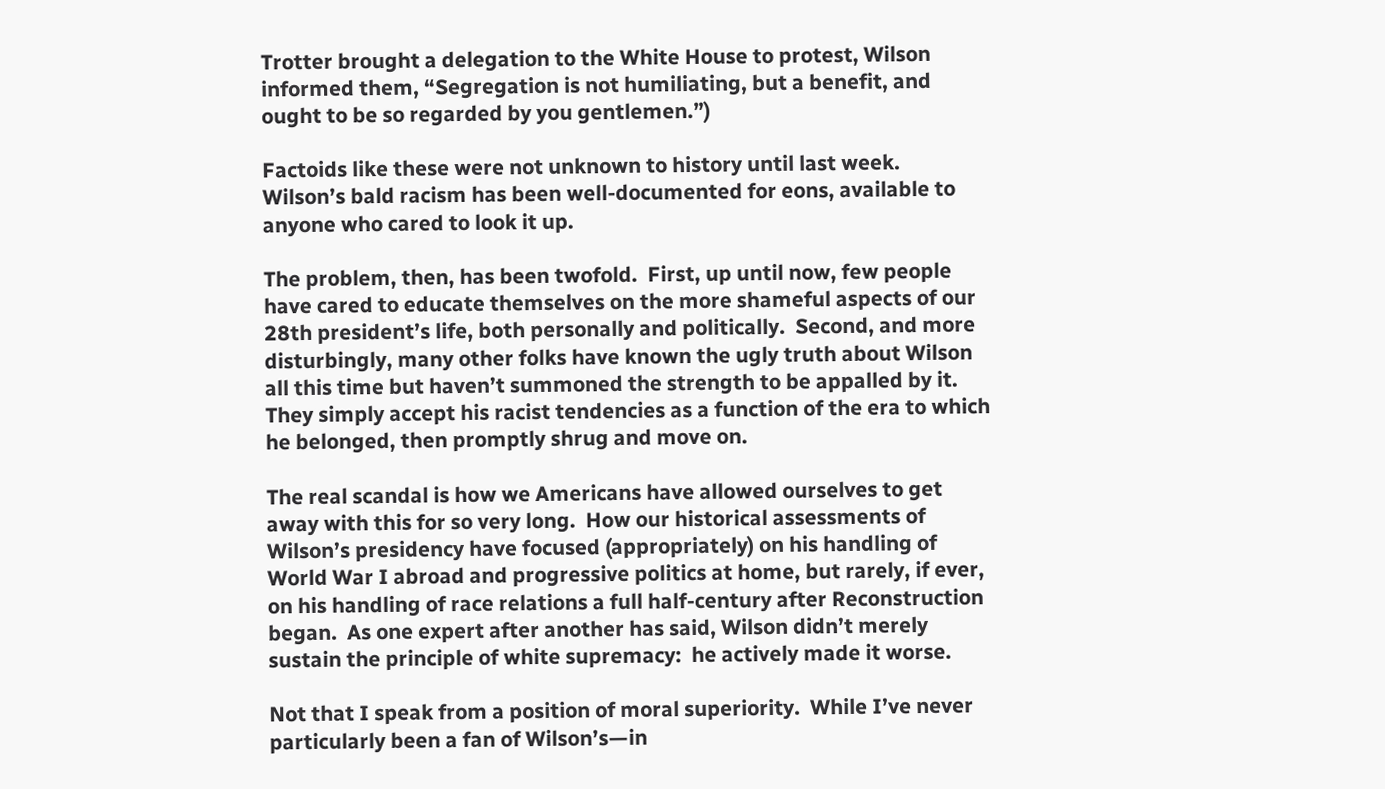Trotter brought a delegation to the White House to protest, Wilson informed them, “Segregation is not humiliating, but a benefit, and ought to be so regarded by you gentlemen.”)

Factoids like these were not unknown to history until last week.  Wilson’s bald racism has been well-documented for eons, available to anyone who cared to look it up.

The problem, then, has been twofold.  First, up until now, few people have cared to educate themselves on the more shameful aspects of our 28th president’s life, both personally and politically.  Second, and more disturbingly, many other folks have known the ugly truth about Wilson all this time but haven’t summoned the strength to be appalled by it.  They simply accept his racist tendencies as a function of the era to which he belonged, then promptly shrug and move on.

The real scandal is how we Americans have allowed ourselves to get away with this for so very long.  How our historical assessments of Wilson’s presidency have focused (appropriately) on his handling of World War I abroad and progressive politics at home, but rarely, if ever, on his handling of race relations a full half-century after Reconstruction began.  As one expert after another has said, Wilson didn’t merely sustain the principle of white supremacy:  he actively made it worse.

Not that I speak from a position of moral superiority.  While I’ve never particularly been a fan of Wilson’s—in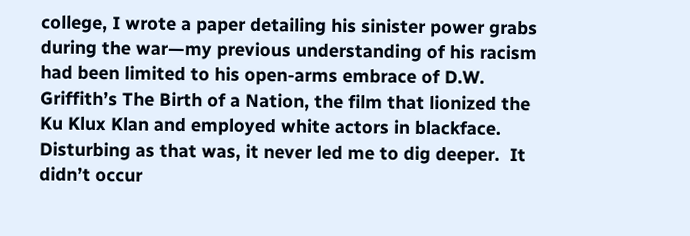college, I wrote a paper detailing his sinister power grabs during the war—my previous understanding of his racism had been limited to his open-arms embrace of D.W. Griffith’s The Birth of a Nation, the film that lionized the Ku Klux Klan and employed white actors in blackface.  Disturbing as that was, it never led me to dig deeper.  It didn’t occur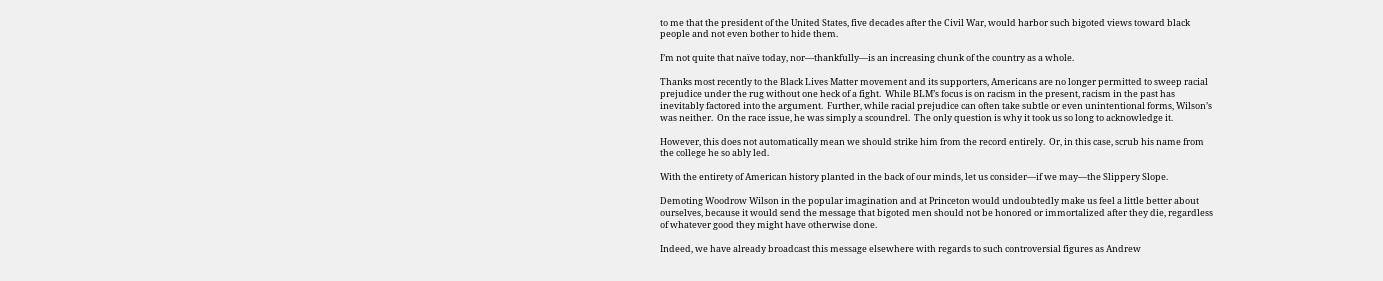to me that the president of the United States, five decades after the Civil War, would harbor such bigoted views toward black people and not even bother to hide them.

I’m not quite that naïve today, nor—thankfully—is an increasing chunk of the country as a whole.

Thanks most recently to the Black Lives Matter movement and its supporters, Americans are no longer permitted to sweep racial prejudice under the rug without one heck of a fight.  While BLM’s focus is on racism in the present, racism in the past has inevitably factored into the argument.  Further, while racial prejudice can often take subtle or even unintentional forms, Wilson’s was neither.  On the race issue, he was simply a scoundrel.  The only question is why it took us so long to acknowledge it.

However, this does not automatically mean we should strike him from the record entirely.  Or, in this case, scrub his name from the college he so ably led.

With the entirety of American history planted in the back of our minds, let us consider—if we may—the Slippery Slope.

Demoting Woodrow Wilson in the popular imagination and at Princeton would undoubtedly make us feel a little better about ourselves, because it would send the message that bigoted men should not be honored or immortalized after they die, regardless of whatever good they might have otherwise done.

Indeed, we have already broadcast this message elsewhere with regards to such controversial figures as Andrew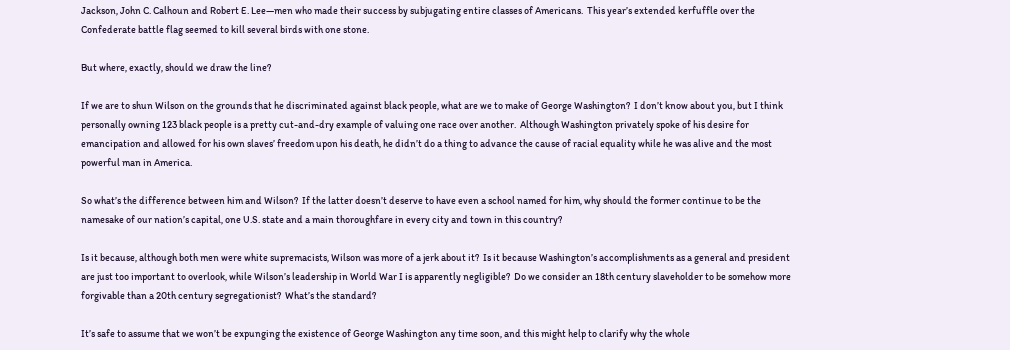Jackson, John C. Calhoun and Robert E. Lee—men who made their success by subjugating entire classes of Americans.  This year’s extended kerfuffle over the Confederate battle flag seemed to kill several birds with one stone.

But where, exactly, should we draw the line?

If we are to shun Wilson on the grounds that he discriminated against black people, what are we to make of George Washington?  I don’t know about you, but I think personally owning 123 black people is a pretty cut-and-dry example of valuing one race over another.  Although Washington privately spoke of his desire for emancipation and allowed for his own slaves’ freedom upon his death, he didn’t do a thing to advance the cause of racial equality while he was alive and the most powerful man in America.

So what’s the difference between him and Wilson?  If the latter doesn’t deserve to have even a school named for him, why should the former continue to be the namesake of our nation’s capital, one U.S. state and a main thoroughfare in every city and town in this country?

Is it because, although both men were white supremacists, Wilson was more of a jerk about it?  Is it because Washington’s accomplishments as a general and president are just too important to overlook, while Wilson’s leadership in World War I is apparently negligible?  Do we consider an 18th century slaveholder to be somehow more forgivable than a 20th century segregationist?  What’s the standard?

It’s safe to assume that we won’t be expunging the existence of George Washington any time soon, and this might help to clarify why the whole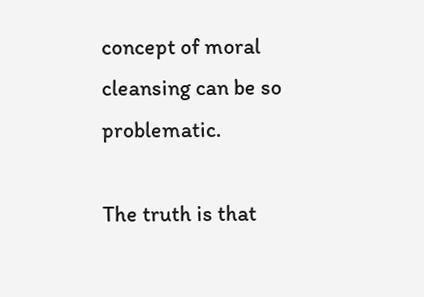concept of moral cleansing can be so problematic.

The truth is that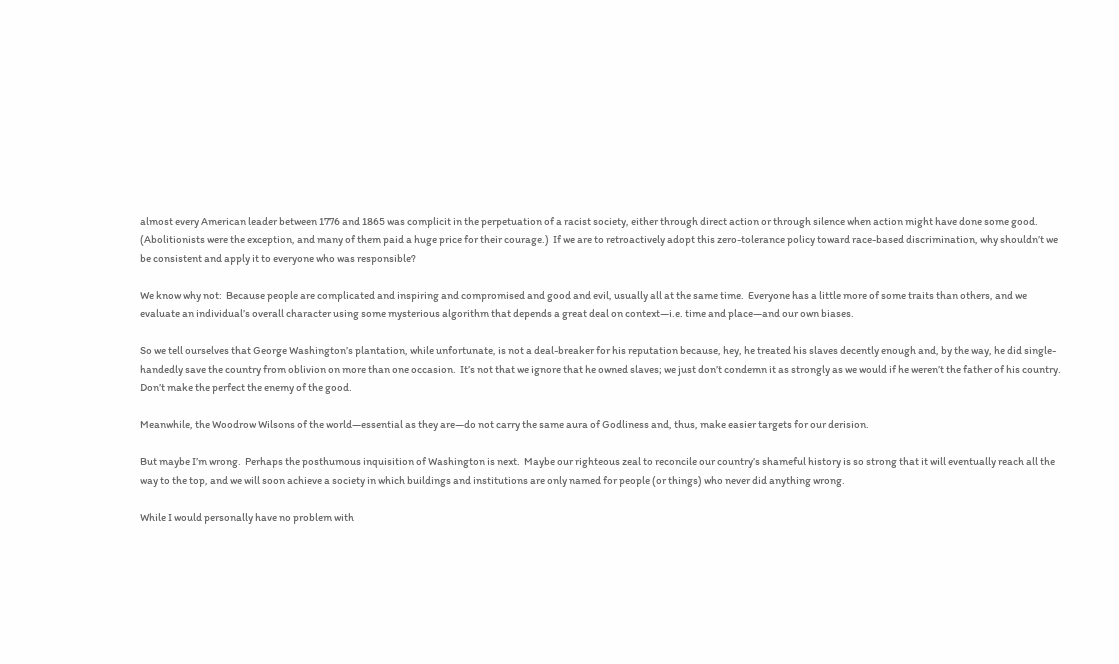almost every American leader between 1776 and 1865 was complicit in the perpetuation of a racist society, either through direct action or through silence when action might have done some good.  (Abolitionists were the exception, and many of them paid a huge price for their courage.)  If we are to retroactively adopt this zero-tolerance policy toward race-based discrimination, why shouldn’t we be consistent and apply it to everyone who was responsible?

We know why not:  Because people are complicated and inspiring and compromised and good and evil, usually all at the same time.  Everyone has a little more of some traits than others, and we evaluate an individual’s overall character using some mysterious algorithm that depends a great deal on context—i.e. time and place—and our own biases.

So we tell ourselves that George Washington’s plantation, while unfortunate, is not a deal-breaker for his reputation because, hey, he treated his slaves decently enough and, by the way, he did single-handedly save the country from oblivion on more than one occasion.  It’s not that we ignore that he owned slaves; we just don’t condemn it as strongly as we would if he weren’t the father of his country.  Don’t make the perfect the enemy of the good.

Meanwhile, the Woodrow Wilsons of the world—essential as they are—do not carry the same aura of Godliness and, thus, make easier targets for our derision.

But maybe I’m wrong.  Perhaps the posthumous inquisition of Washington is next.  Maybe our righteous zeal to reconcile our country’s shameful history is so strong that it will eventually reach all the way to the top, and we will soon achieve a society in which buildings and institutions are only named for people (or things) who never did anything wrong.

While I would personally have no problem with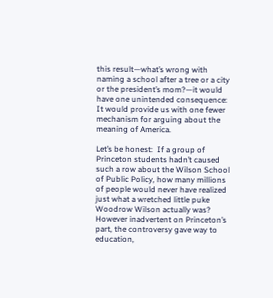this result—what’s wrong with naming a school after a tree or a city or the president’s mom?—it would have one unintended consequence:  It would provide us with one fewer mechanism for arguing about the meaning of America.

Let’s be honest:  If a group of Princeton students hadn’t caused such a row about the Wilson School of Public Policy, how many millions of people would never have realized just what a wretched little puke Woodrow Wilson actually was?  However inadvertent on Princeton’s part, the controversy gave way to education,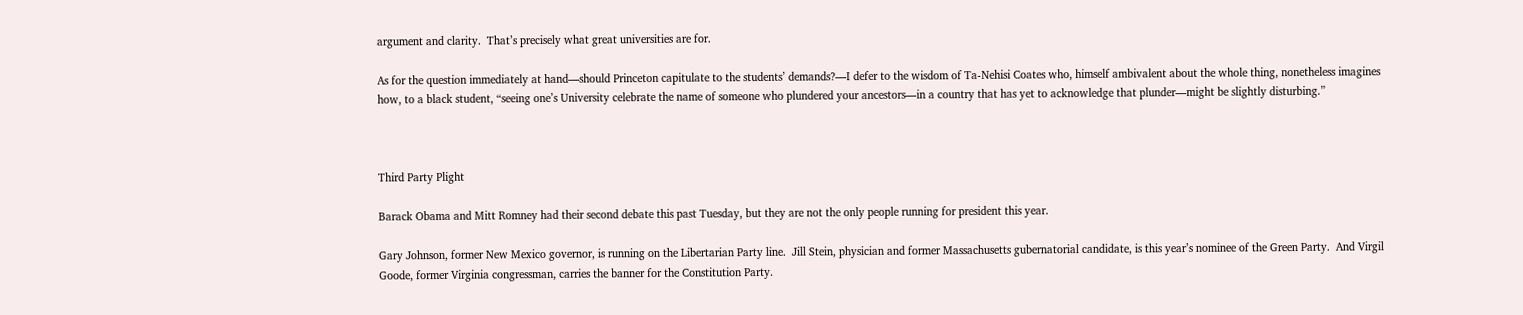argument and clarity.  That’s precisely what great universities are for.

As for the question immediately at hand—should Princeton capitulate to the students’ demands?—I defer to the wisdom of Ta-Nehisi Coates who, himself ambivalent about the whole thing, nonetheless imagines how, to a black student, “seeing one’s University celebrate the name of someone who plundered your ancestors—in a country that has yet to acknowledge that plunder—might be slightly disturbing.”



Third Party Plight

Barack Obama and Mitt Romney had their second debate this past Tuesday, but they are not the only people running for president this year.

Gary Johnson, former New Mexico governor, is running on the Libertarian Party line.  Jill Stein, physician and former Massachusetts gubernatorial candidate, is this year’s nominee of the Green Party.  And Virgil Goode, former Virginia congressman, carries the banner for the Constitution Party.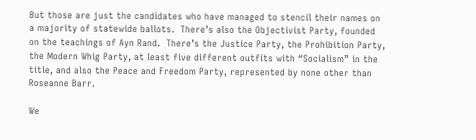But those are just the candidates who have managed to stencil their names on a majority of statewide ballots.  There’s also the Objectivist Party, founded on the teachings of Ayn Rand.  There’s the Justice Party, the Prohibition Party, the Modern Whig Party, at least five different outfits with “Socialism” in the title, and also the Peace and Freedom Party, represented by none other than Roseanne Barr.

We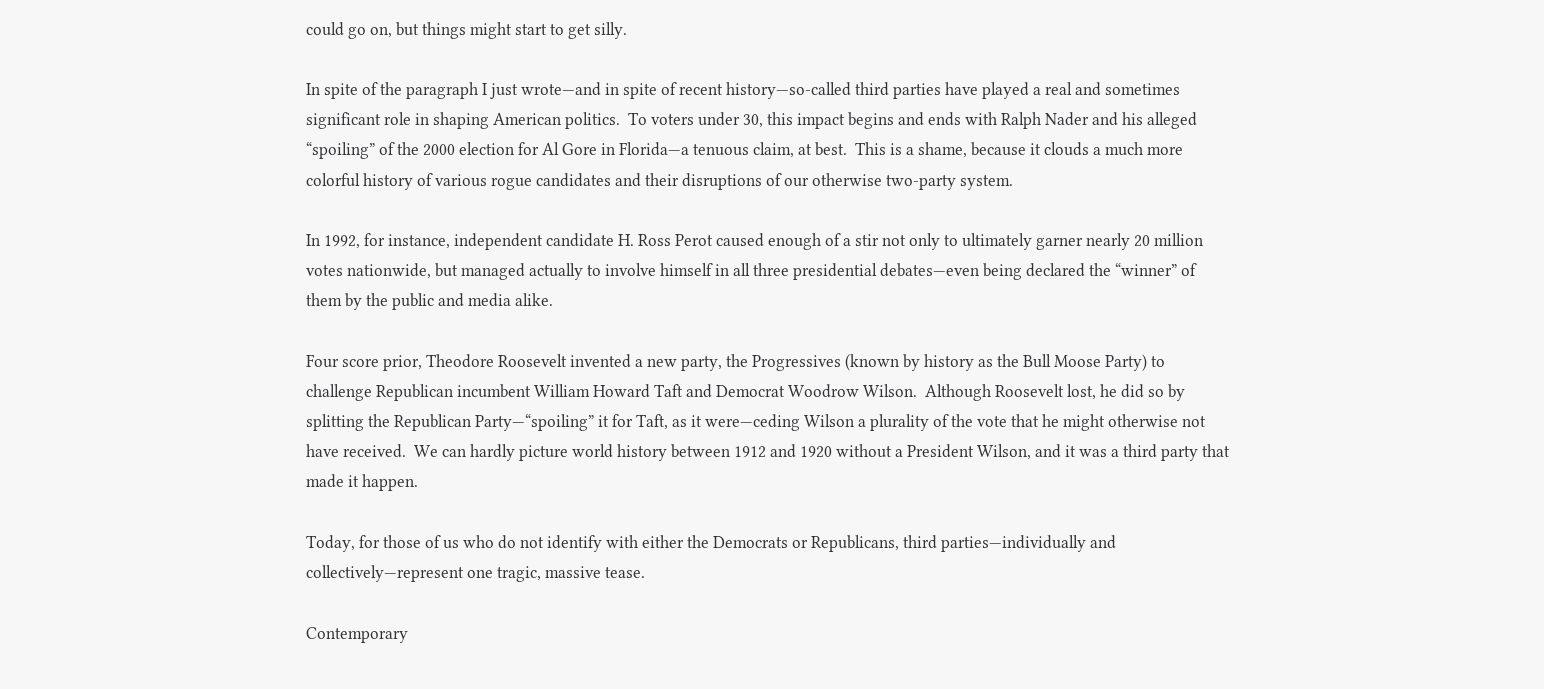could go on, but things might start to get silly.

In spite of the paragraph I just wrote—and in spite of recent history—so-called third parties have played a real and sometimes significant role in shaping American politics.  To voters under 30, this impact begins and ends with Ralph Nader and his alleged “spoiling” of the 2000 election for Al Gore in Florida—a tenuous claim, at best.  This is a shame, because it clouds a much more colorful history of various rogue candidates and their disruptions of our otherwise two-party system.

In 1992, for instance, independent candidate H. Ross Perot caused enough of a stir not only to ultimately garner nearly 20 million votes nationwide, but managed actually to involve himself in all three presidential debates—even being declared the “winner” of them by the public and media alike.

Four score prior, Theodore Roosevelt invented a new party, the Progressives (known by history as the Bull Moose Party) to challenge Republican incumbent William Howard Taft and Democrat Woodrow Wilson.  Although Roosevelt lost, he did so by splitting the Republican Party—“spoiling” it for Taft, as it were—ceding Wilson a plurality of the vote that he might otherwise not have received.  We can hardly picture world history between 1912 and 1920 without a President Wilson, and it was a third party that made it happen.

Today, for those of us who do not identify with either the Democrats or Republicans, third parties—individually and collectively—represent one tragic, massive tease.

Contemporary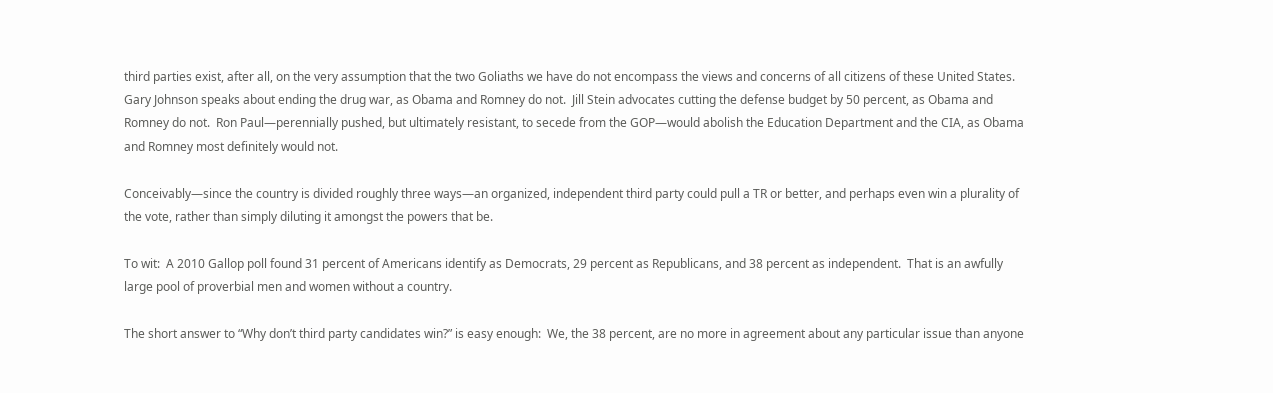third parties exist, after all, on the very assumption that the two Goliaths we have do not encompass the views and concerns of all citizens of these United States.  Gary Johnson speaks about ending the drug war, as Obama and Romney do not.  Jill Stein advocates cutting the defense budget by 50 percent, as Obama and Romney do not.  Ron Paul—perennially pushed, but ultimately resistant, to secede from the GOP—would abolish the Education Department and the CIA, as Obama and Romney most definitely would not.

Conceivably—since the country is divided roughly three ways—an organized, independent third party could pull a TR or better, and perhaps even win a plurality of the vote, rather than simply diluting it amongst the powers that be.

To wit:  A 2010 Gallop poll found 31 percent of Americans identify as Democrats, 29 percent as Republicans, and 38 percent as independent.  That is an awfully large pool of proverbial men and women without a country.

The short answer to “Why don’t third party candidates win?” is easy enough:  We, the 38 percent, are no more in agreement about any particular issue than anyone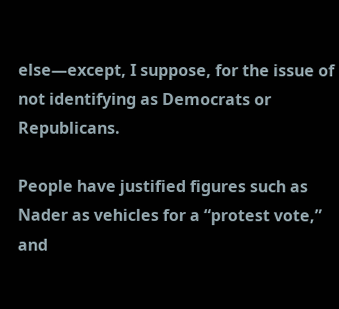else—except, I suppose, for the issue of not identifying as Democrats or Republicans.

People have justified figures such as Nader as vehicles for a “protest vote,” and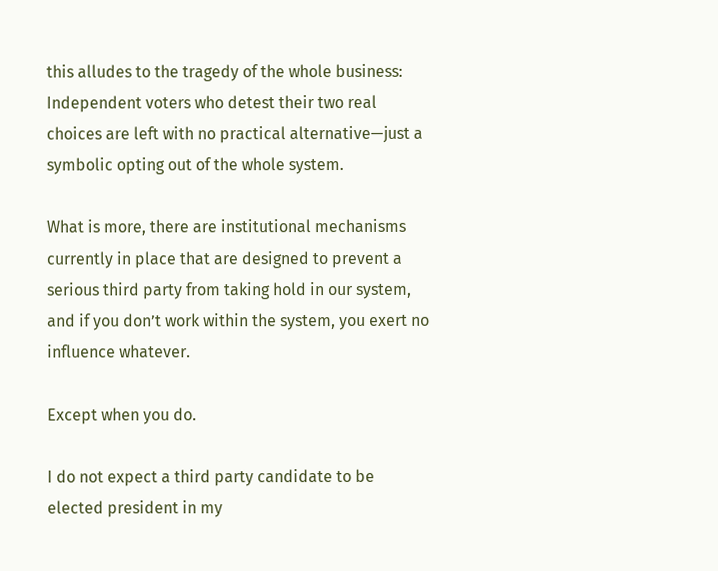this alludes to the tragedy of the whole business:  Independent voters who detest their two real choices are left with no practical alternative—just a symbolic opting out of the whole system.

What is more, there are institutional mechanisms currently in place that are designed to prevent a serious third party from taking hold in our system, and if you don’t work within the system, you exert no influence whatever.

Except when you do.

I do not expect a third party candidate to be elected president in my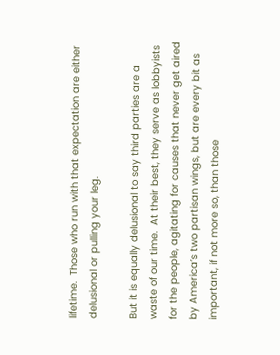lifetime.  Those who run with that expectation are either delusional or pulling your leg.

But it is equally delusional to say third parties are a waste of our time.  At their best, they serve as lobbyists for the people, agitating for causes that never get aired by America’s two partisan wings, but are every bit as important, if not more so, than those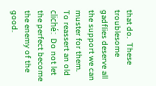that do.  These troublesome gadflies deserve all the support we can muster for them.  To reassert an old cliché:  Do not let the perfect become the enemy of the good.